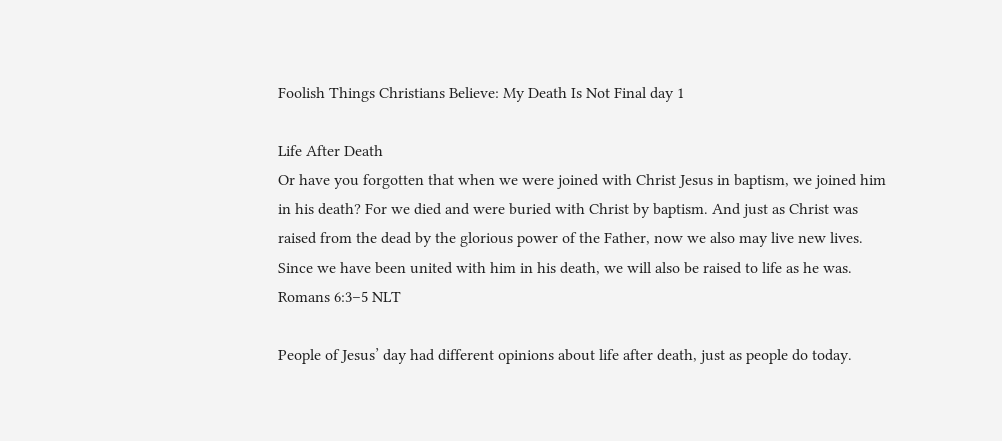Foolish Things Christians Believe: My Death Is Not Final day 1

Life After Death
Or have you forgotten that when we were joined with Christ Jesus in baptism, we joined him in his death? For we died and were buried with Christ by baptism. And just as Christ was raised from the dead by the glorious power of the Father, now we also may live new lives. Since we have been united with him in his death, we will also be raised to life as he was. Romans 6:3–5 NLT

People of Jesus’ day had different opinions about life after death, just as people do today.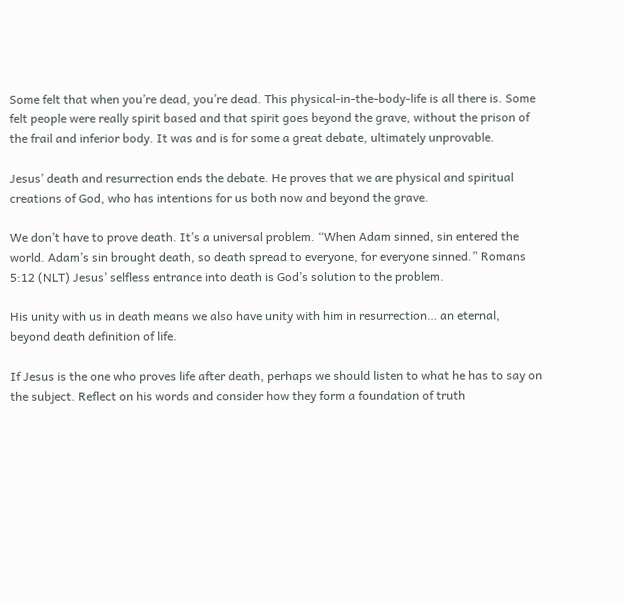Some felt that when you’re dead, you’re dead. This physical-in-the-body-life is all there is. Some felt people were really spirit based and that spirit goes beyond the grave, without the prison of the frail and inferior body. It was and is for some a great debate, ultimately unprovable.

Jesus’ death and resurrection ends the debate. He proves that we are physical and spiritual creations of God, who has intentions for us both now and beyond the grave.

We don’t have to prove death. It’s a universal problem. “When Adam sinned, sin entered the world. Adam’s sin brought death, so death spread to everyone, for everyone sinned.” Romans 5:12 (NLT) Jesus’ selfless entrance into death is God’s solution to the problem.

His unity with us in death means we also have unity with him in resurrection… an eternal, beyond death definition of life.

If Jesus is the one who proves life after death, perhaps we should listen to what he has to say on the subject. Reflect on his words and consider how they form a foundation of truth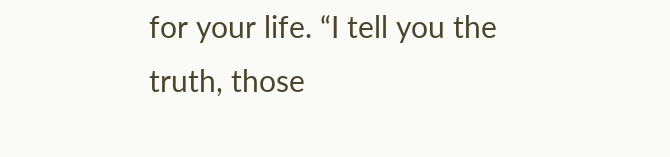for your life. “I tell you the truth, those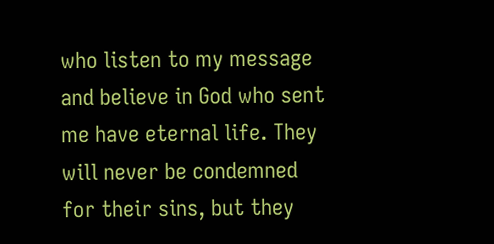who listen to my message and believe in God who sent me have eternal life. They will never be condemned for their sins, but they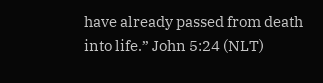have already passed from death into life.” John 5:24 (NLT)